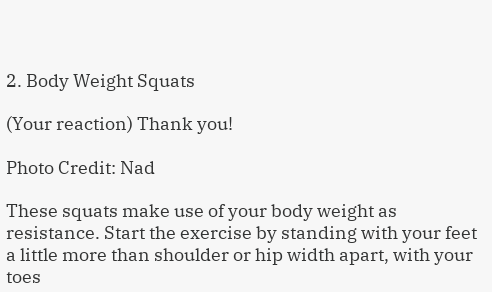2. Body Weight Squats

(Your reaction) Thank you!

Photo Credit: Nad

These squats make use of your body weight as resistance. Start the exercise by standing with your feet a little more than shoulder or hip width apart, with your toes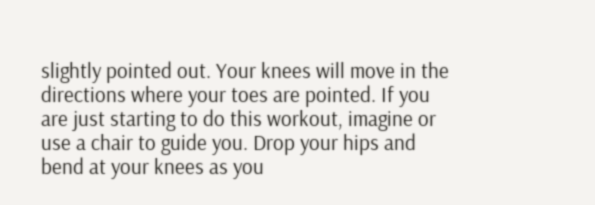slightly pointed out. Your knees will move in the directions where your toes are pointed. If you are just starting to do this workout, imagine or use a chair to guide you. Drop your hips and bend at your knees as you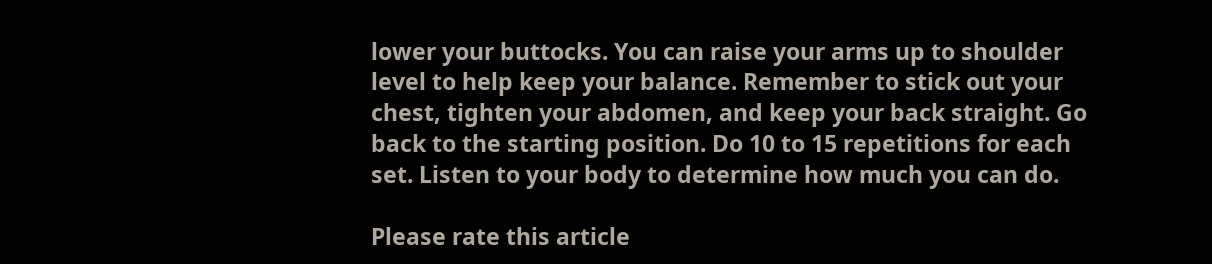lower your buttocks. You can raise your arms up to shoulder level to help keep your balance. Remember to stick out your chest, tighten your abdomen, and keep your back straight. Go back to the starting position. Do 10 to 15 repetitions for each set. Listen to your body to determine how much you can do.

Please rate this article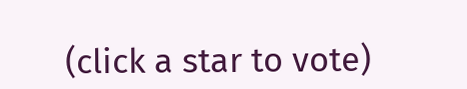(click a star to vote)